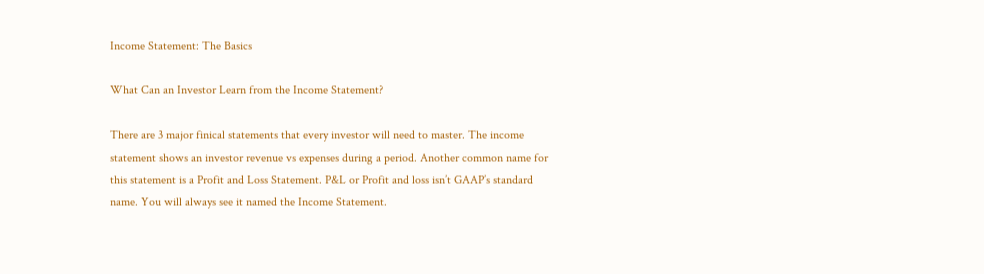Income Statement: The Basics

What Can an Investor Learn from the Income Statement?

There are 3 major finical statements that every investor will need to master. The income statement shows an investor revenue vs expenses during a period. Another common name for this statement is a Profit and Loss Statement. P&L or Profit and loss isn’t GAAP’s standard name. You will always see it named the Income Statement.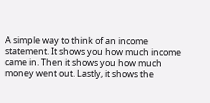A simple way to think of an income statement. It shows you how much income came in. Then it shows you how much money went out. Lastly, it shows the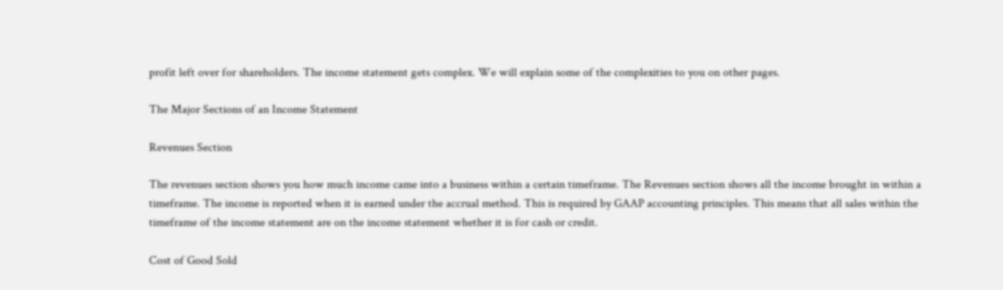profit left over for shareholders. The income statement gets complex. We will explain some of the complexities to you on other pages.

The Major Sections of an Income Statement

Revenues Section

The revenues section shows you how much income came into a business within a certain timeframe. The Revenues section shows all the income brought in within a timeframe. The income is reported when it is earned under the accrual method. This is required by GAAP accounting principles. This means that all sales within the timeframe of the income statement are on the income statement whether it is for cash or credit.

Cost of Good Sold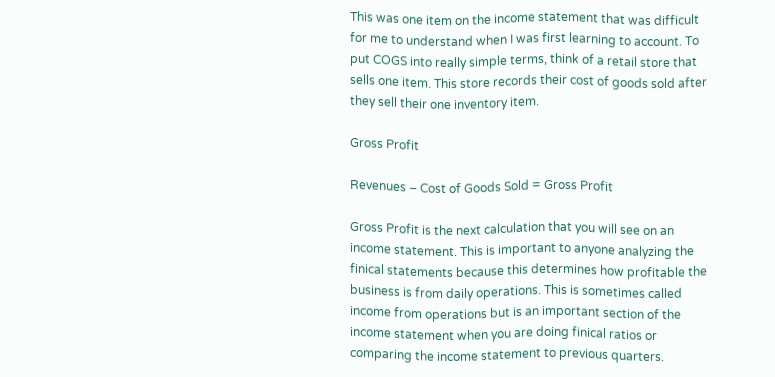This was one item on the income statement that was difficult for me to understand when I was first learning to account. To put COGS into really simple terms, think of a retail store that sells one item. This store records their cost of goods sold after they sell their one inventory item.

Gross Profit

Revenues – Cost of Goods Sold = Gross Profit

Gross Profit is the next calculation that you will see on an income statement. This is important to anyone analyzing the finical statements because this determines how profitable the business is from daily operations. This is sometimes called income from operations but is an important section of the income statement when you are doing finical ratios or comparing the income statement to previous quarters.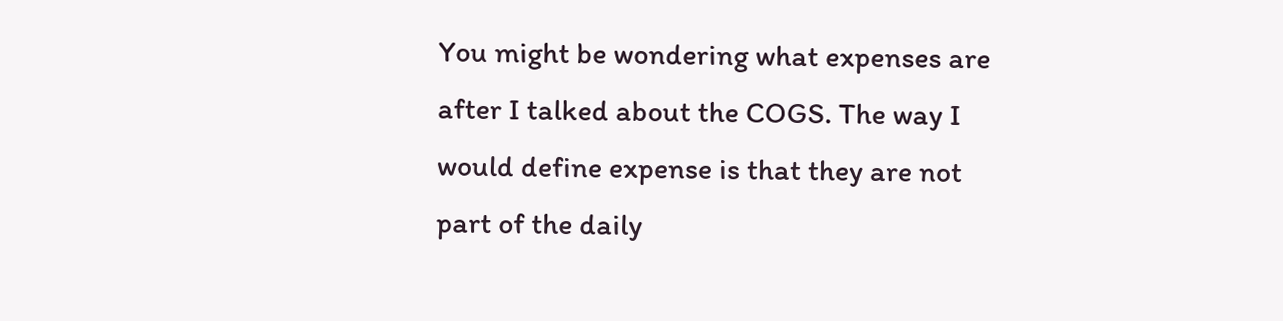You might be wondering what expenses are after I talked about the COGS. The way I would define expense is that they are not part of the daily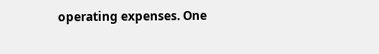operating expenses. One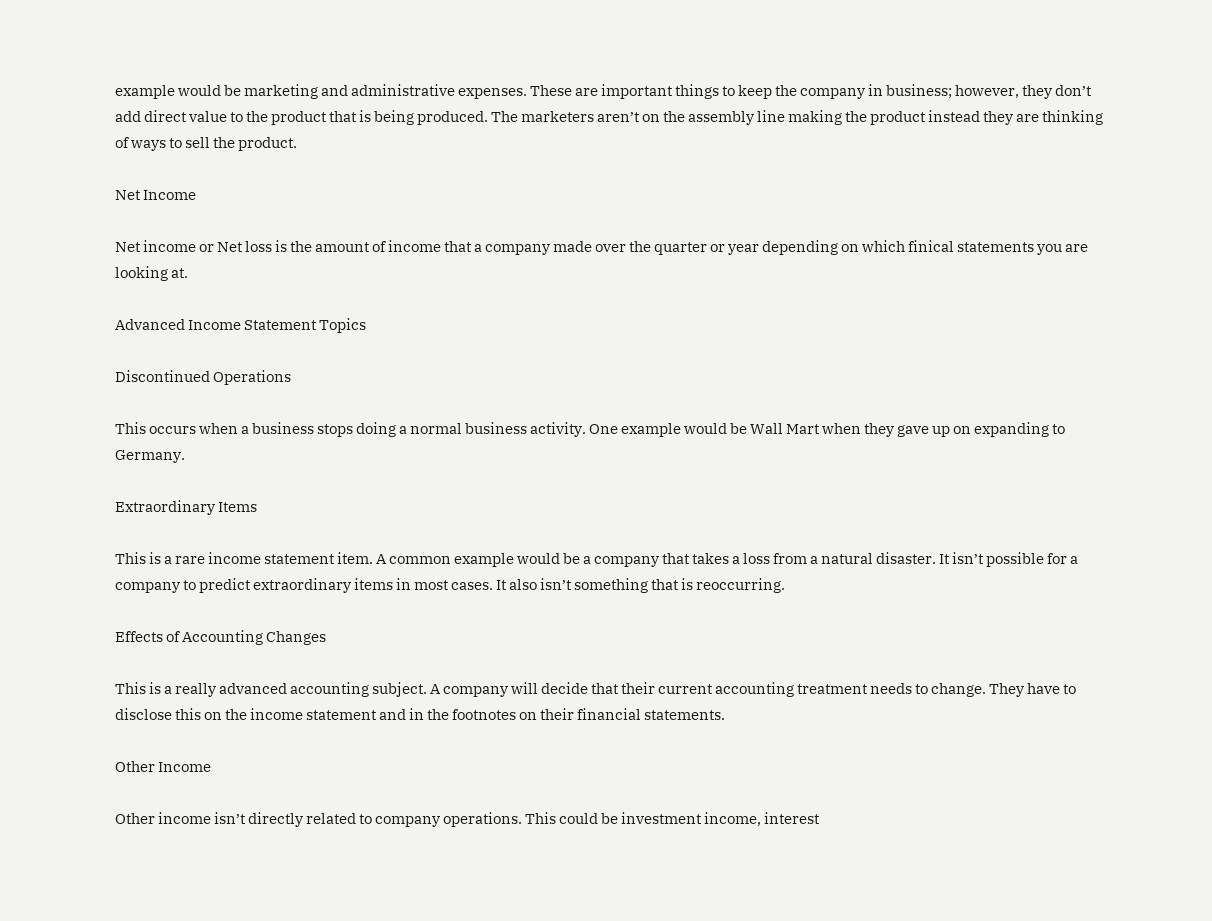example would be marketing and administrative expenses. These are important things to keep the company in business; however, they don’t add direct value to the product that is being produced. The marketers aren’t on the assembly line making the product instead they are thinking of ways to sell the product.

Net Income

Net income or Net loss is the amount of income that a company made over the quarter or year depending on which finical statements you are looking at.

Advanced Income Statement Topics

Discontinued Operations

This occurs when a business stops doing a normal business activity. One example would be Wall Mart when they gave up on expanding to Germany.

Extraordinary Items

This is a rare income statement item. A common example would be a company that takes a loss from a natural disaster. It isn’t possible for a company to predict extraordinary items in most cases. It also isn’t something that is reoccurring.

Effects of Accounting Changes

This is a really advanced accounting subject. A company will decide that their current accounting treatment needs to change. They have to disclose this on the income statement and in the footnotes on their financial statements.

Other Income

Other income isn’t directly related to company operations. This could be investment income, interest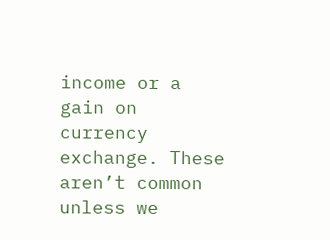income or a gain on currency exchange. These aren’t common unless we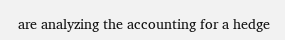are analyzing the accounting for a hedge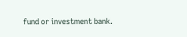fund or investment bank.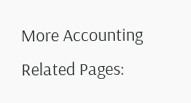More Accounting Related Pages: